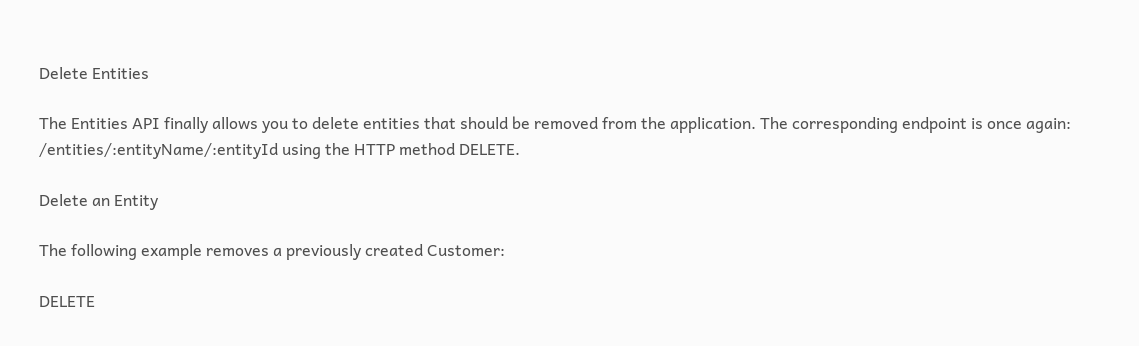Delete Entities

The Entities API finally allows you to delete entities that should be removed from the application. The corresponding endpoint is once again: /entities/:entityName/:entityId using the HTTP method DELETE.

Delete an Entity

The following example removes a previously created Customer:

DELETE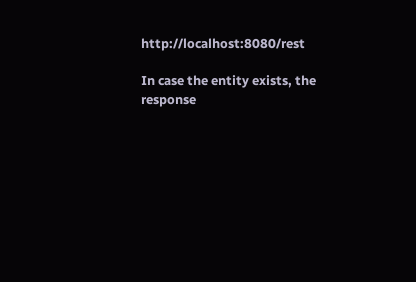http://localhost:8080/rest

In case the entity exists, the response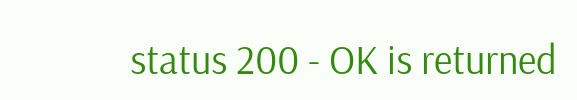status 200 - OK is returned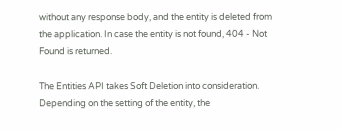without any response body, and the entity is deleted from the application. In case the entity is not found, 404 - Not Found is returned.

The Entities API takes Soft Deletion into consideration. Depending on the setting of the entity, the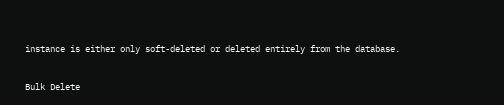instance is either only soft-deleted or deleted entirely from the database.

Bulk Delete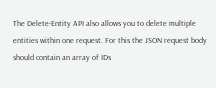The Delete-Entity API also allows you to delete multiple entities within one request. For this the JSON request body should contain an array of IDs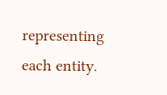representing each entity.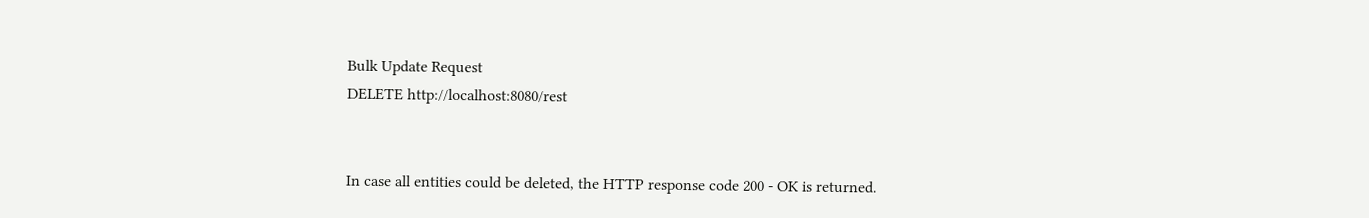Bulk Update Request
DELETE http://localhost:8080/rest


In case all entities could be deleted, the HTTP response code 200 - OK is returned.